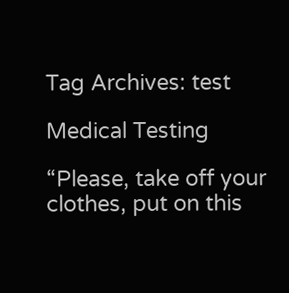Tag Archives: test

Medical Testing

“Please, take off your clothes, put on this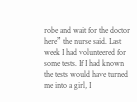robe and wait for the doctor here” the nurse said. Last week I had volunteered for some tests. If I had known the tests would have turned me into a girl, I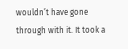wouldn’t have gone through with it. It took a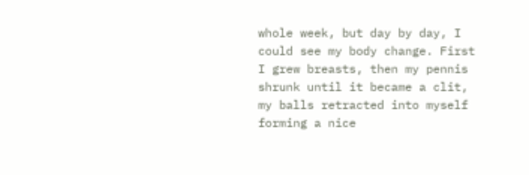whole week, but day by day, I could see my body change. First I grew breasts, then my pennis shrunk until it became a clit, my balls retracted into myself forming a nice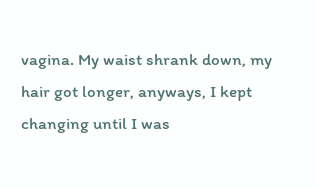vagina. My waist shrank down, my hair got longer, anyways, I kept changing until I was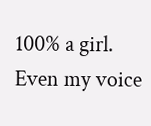100% a girl. Even my voice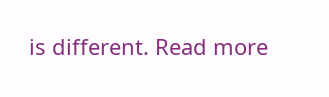is different. Read more